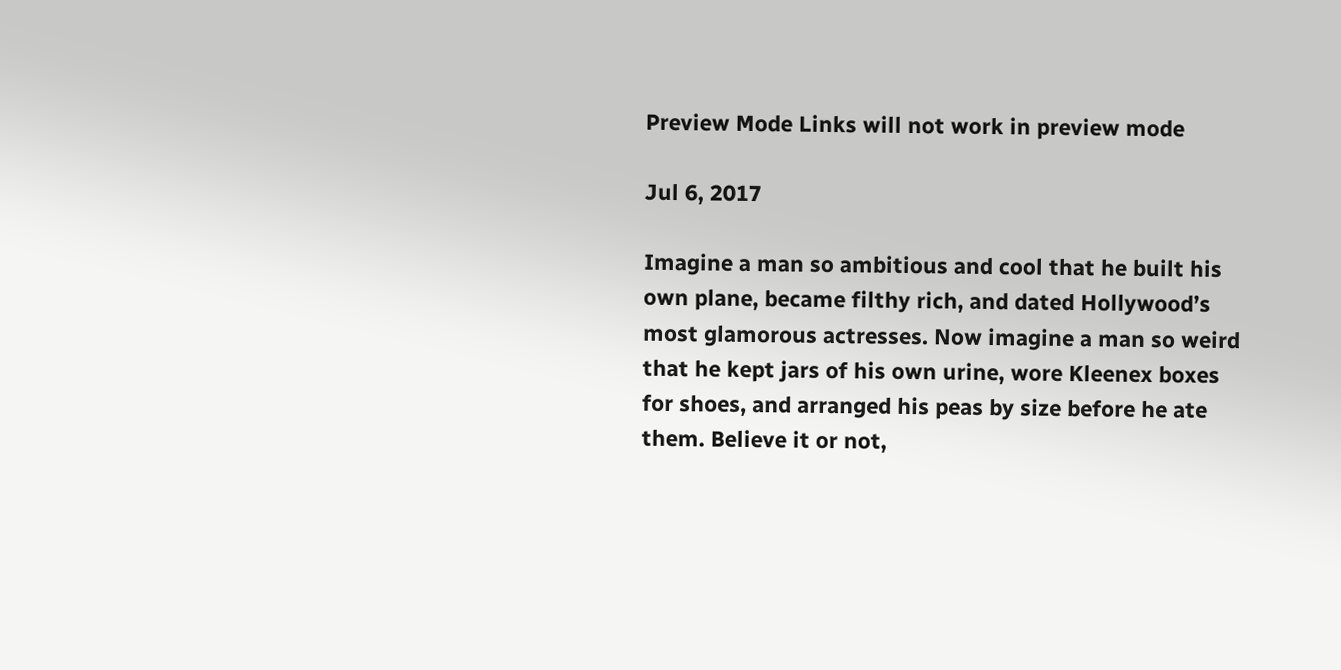Preview Mode Links will not work in preview mode

Jul 6, 2017

Imagine a man so ambitious and cool that he built his own plane, became filthy rich, and dated Hollywood’s most glamorous actresses. Now imagine a man so weird that he kept jars of his own urine, wore Kleenex boxes for shoes, and arranged his peas by size before he ate them. Believe it or not,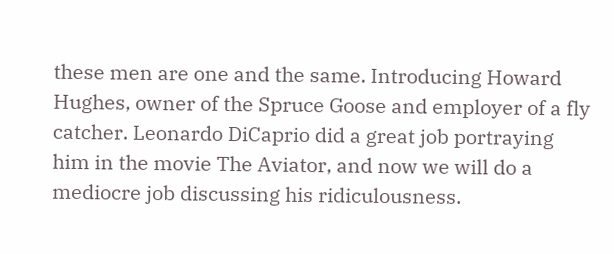these men are one and the same. Introducing Howard Hughes, owner of the Spruce Goose and employer of a fly catcher. Leonardo DiCaprio did a great job portraying him in the movie The Aviator, and now we will do a mediocre job discussing his ridiculousness.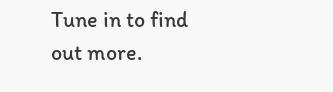Tune in to find out more.